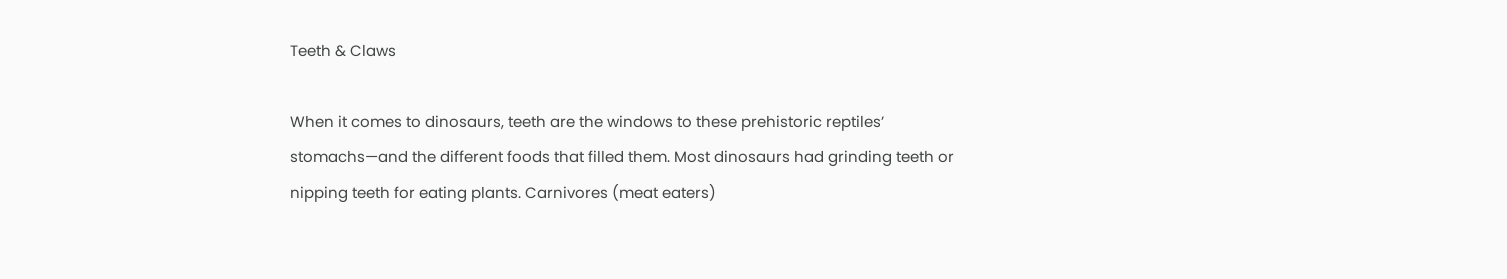Teeth & Claws

When it comes to dinosaurs, teeth are the windows to these prehistoric reptiles’ stomachs—and the different foods that filled them. Most dinosaurs had grinding teeth or nipping teeth for eating plants. Carnivores (meat eaters)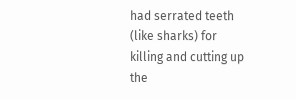had serrated teeth (like sharks) for killing and cutting up the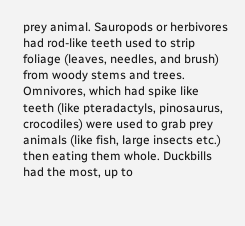prey animal. Sauropods or herbivores had rod-like teeth used to strip foliage (leaves, needles, and brush) from woody stems and trees. Omnivores, which had spike like teeth (like pteradactyls, pinosaurus, crocodiles) were used to grab prey animals (like fish, large insects etc.) then eating them whole. Duckbills had the most, up to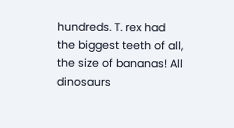hundreds. T. rex had the biggest teeth of all, the size of bananas! All dinosaurs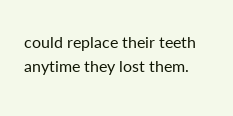could replace their teeth anytime they lost them.